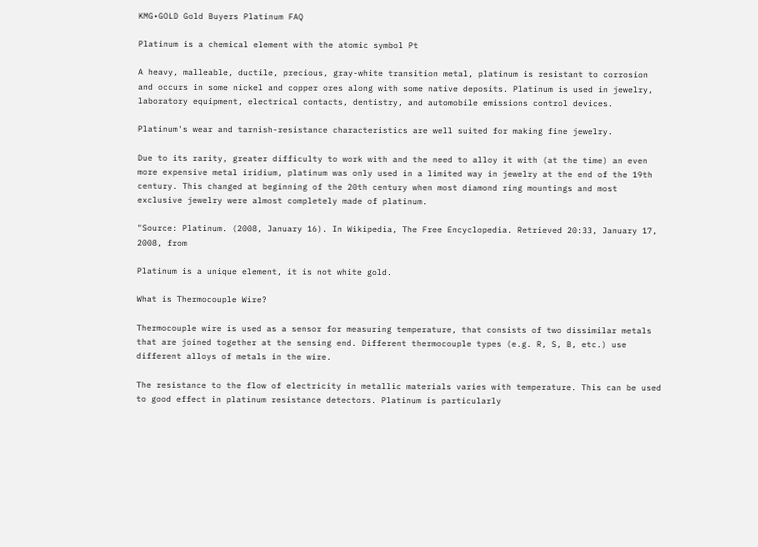KMG•GOLD Gold Buyers Platinum FAQ

Platinum is a chemical element with the atomic symbol Pt

A heavy, malleable, ductile, precious, gray-white transition metal, platinum is resistant to corrosion and occurs in some nickel and copper ores along with some native deposits. Platinum is used in jewelry, laboratory equipment, electrical contacts, dentistry, and automobile emissions control devices.

Platinum's wear and tarnish-resistance characteristics are well suited for making fine jewelry.

Due to its rarity, greater difficulty to work with and the need to alloy it with (at the time) an even more expensive metal iridium, platinum was only used in a limited way in jewelry at the end of the 19th century. This changed at beginning of the 20th century when most diamond ring mountings and most exclusive jewelry were almost completely made of platinum.

"Source: Platinum. (2008, January 16). In Wikipedia, The Free Encyclopedia. Retrieved 20:33, January 17, 2008, from

Platinum is a unique element, it is not white gold.

What is Thermocouple Wire?

Thermocouple wire is used as a sensor for measuring temperature, that consists of two dissimilar metals that are joined together at the sensing end. Different thermocouple types (e.g. R, S, B, etc.) use different alloys of metals in the wire.

The resistance to the flow of electricity in metallic materials varies with temperature. This can be used to good effect in platinum resistance detectors. Platinum is particularly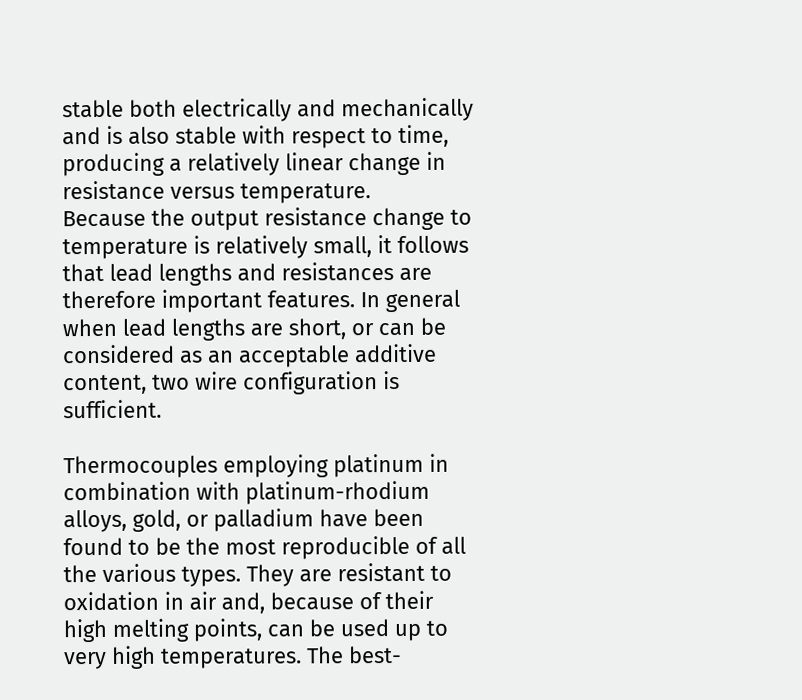stable both electrically and mechanically and is also stable with respect to time, producing a relatively linear change in resistance versus temperature.
Because the output resistance change to temperature is relatively small, it follows that lead lengths and resistances are therefore important features. In general when lead lengths are short, or can be considered as an acceptable additive content, two wire configuration is sufficient.

Thermocouples employing platinum in combination with platinum-rhodium alloys, gold, or palladium have been found to be the most reproducible of all the various types. They are resistant to oxidation in air and, because of their high melting points, can be used up to very high temperatures. The best-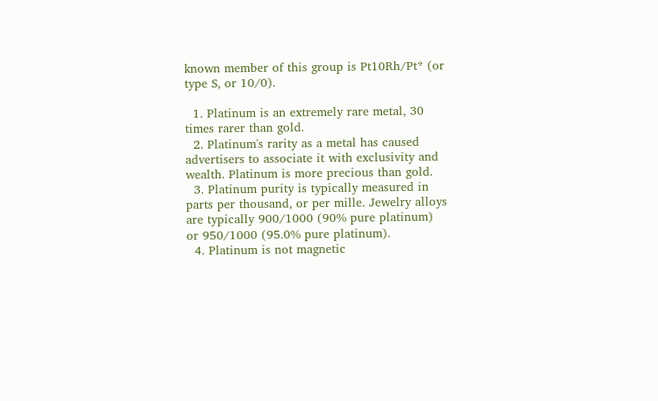known member of this group is Pt10Rh/Pt* (or type S, or 10/0).

  1. Platinum is an extremely rare metal, 30 times rarer than gold.
  2. Platinum's rarity as a metal has caused advertisers to associate it with exclusivity and wealth. Platinum is more precious than gold.
  3. Platinum purity is typically measured in parts per thousand, or per mille. Jewelry alloys are typically 900/1000 (90% pure platinum) or 950/1000 (95.0% pure platinum).
  4. Platinum is not magnetic